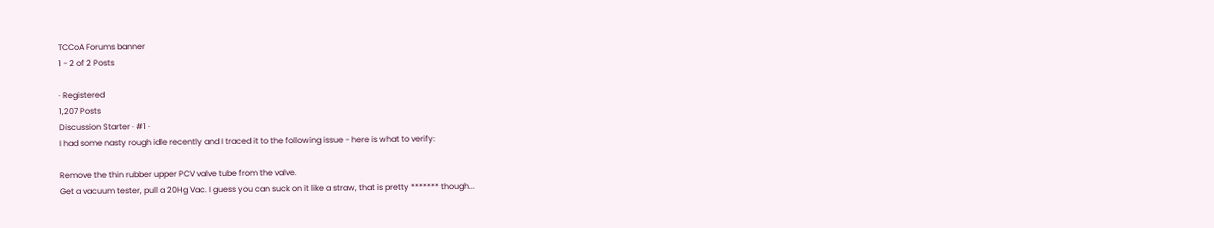TCCoA Forums banner
1 - 2 of 2 Posts

· Registered
1,207 Posts
Discussion Starter · #1 ·
I had some nasty rough idle recently and I traced it to the following issue - here is what to verify:

Remove the thin rubber upper PCV valve tube from the valve.
Get a vacuum tester, pull a 20Hg Vac. I guess you can suck on it like a straw, that is pretty ******* though...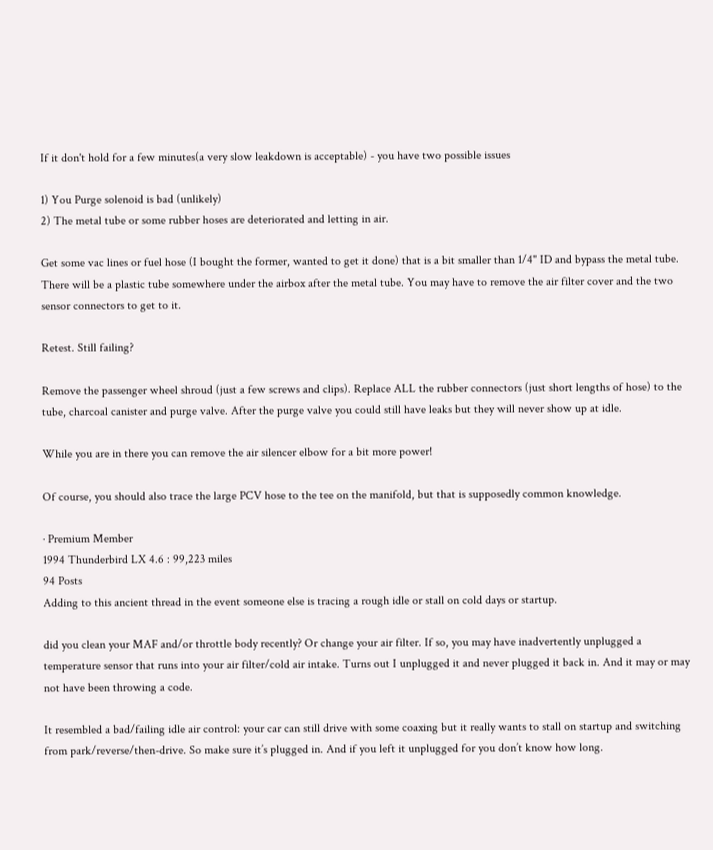If it don't hold for a few minutes(a very slow leakdown is acceptable) - you have two possible issues

1) You Purge solenoid is bad (unlikely)
2) The metal tube or some rubber hoses are deteriorated and letting in air.

Get some vac lines or fuel hose (I bought the former, wanted to get it done) that is a bit smaller than 1/4" ID and bypass the metal tube. There will be a plastic tube somewhere under the airbox after the metal tube. You may have to remove the air filter cover and the two sensor connectors to get to it.

Retest. Still failing?

Remove the passenger wheel shroud (just a few screws and clips). Replace ALL the rubber connectors (just short lengths of hose) to the tube, charcoal canister and purge valve. After the purge valve you could still have leaks but they will never show up at idle.

While you are in there you can remove the air silencer elbow for a bit more power!

Of course, you should also trace the large PCV hose to the tee on the manifold, but that is supposedly common knowledge.

· Premium Member
1994 Thunderbird LX 4.6 : 99,223 miles
94 Posts
Adding to this ancient thread in the event someone else is tracing a rough idle or stall on cold days or startup.

did you clean your MAF and/or throttle body recently? Or change your air filter. If so, you may have inadvertently unplugged a temperature sensor that runs into your air filter/cold air intake. Turns out I unplugged it and never plugged it back in. And it may or may not have been throwing a code.

It resembled a bad/failing idle air control: your car can still drive with some coaxing but it really wants to stall on startup and switching from park/reverse/then-drive. So make sure it’s plugged in. And if you left it unplugged for you don’t know how long.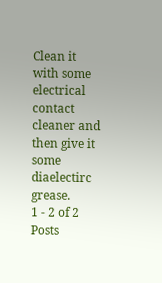Clean it with some electrical contact cleaner and then give it some diaelectirc grease.
1 - 2 of 2 Posts